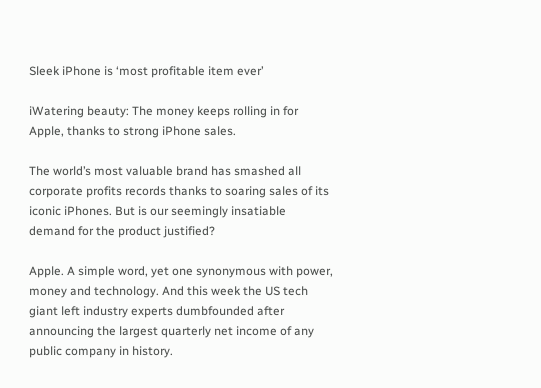Sleek iPhone is ‘most profitable item ever’

iWatering beauty: The money keeps rolling in for Apple, thanks to strong iPhone sales.

The world’s most valuable brand has smashed all corporate profits records thanks to soaring sales of its iconic iPhones. But is our seemingly insatiable demand for the product justified?

Apple. A simple word, yet one synonymous with power, money and technology. And this week the US tech giant left industry experts dumbfounded after announcing the largest quarterly net income of any public company in history.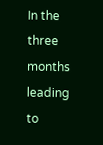In the three months leading to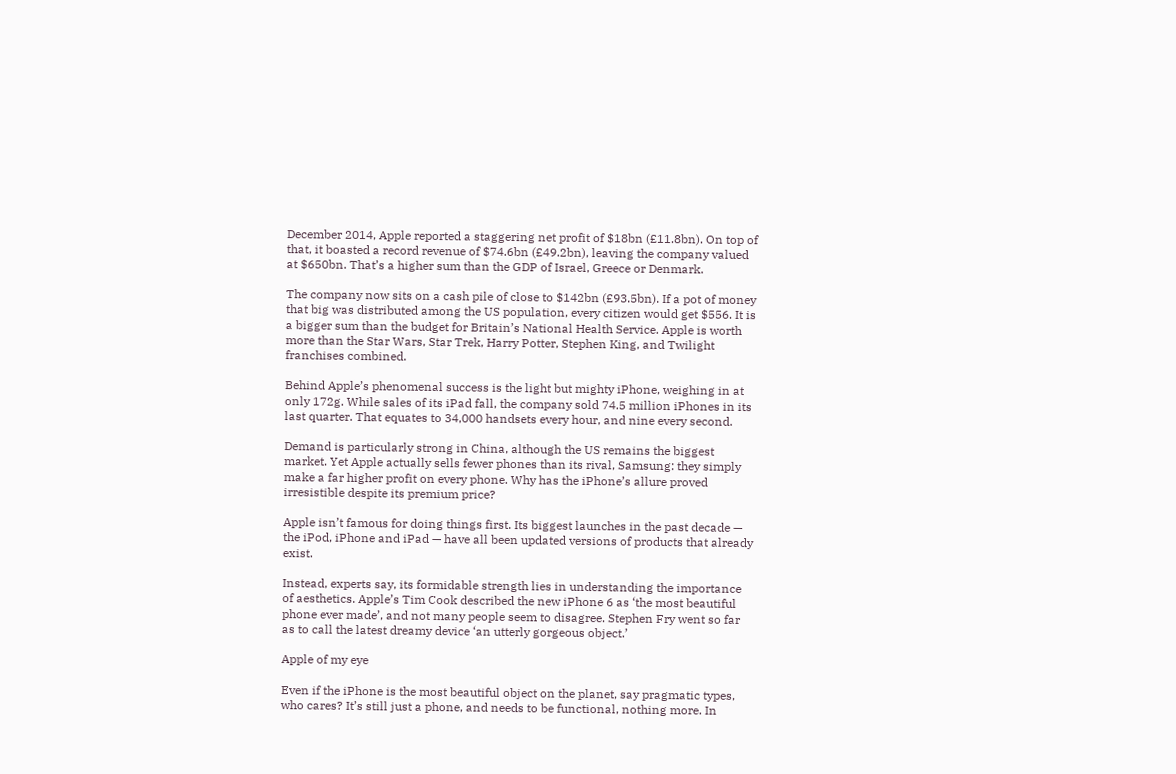December 2014, Apple reported a staggering net profit of $18bn (£11.8bn). On top of that, it boasted a record revenue of $74.6bn (£49.2bn), leaving the company valued at $650bn. That’s a higher sum than the GDP of Israel, Greece or Denmark.

The company now sits on a cash pile of close to $142bn (£93.5bn). If a pot of money that big was distributed among the US population, every citizen would get $556. It is a bigger sum than the budget for Britain’s National Health Service. Apple is worth more than the Star Wars, Star Trek, Harry Potter, Stephen King, and Twilight franchises combined.

Behind Apple’s phenomenal success is the light but mighty iPhone, weighing in at only 172g. While sales of its iPad fall, the company sold 74.5 million iPhones in its last quarter. That equates to 34,000 handsets every hour, and nine every second.

Demand is particularly strong in China, although the US remains the biggest market. Yet Apple actually sells fewer phones than its rival, Samsung: they simply make a far higher profit on every phone. Why has the iPhone’s allure proved irresistible despite its premium price?

Apple isn’t famous for doing things first. Its biggest launches in the past decade — the iPod, iPhone and iPad — have all been updated versions of products that already exist.

Instead, experts say, its formidable strength lies in understanding the importance of aesthetics. Apple’s Tim Cook described the new iPhone 6 as ‘the most beautiful phone ever made’, and not many people seem to disagree. Stephen Fry went so far as to call the latest dreamy device ‘an utterly gorgeous object.’

Apple of my eye

Even if the iPhone is the most beautiful object on the planet, say pragmatic types, who cares? It’s still just a phone, and needs to be functional, nothing more. In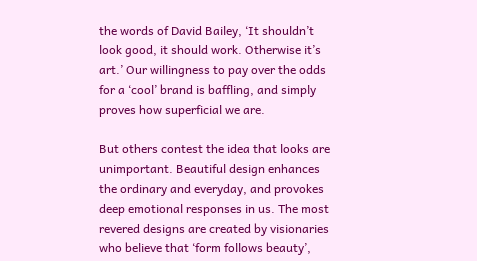the words of David Bailey, ‘It shouldn’t look good, it should work. Otherwise it’s art.’ Our willingness to pay over the odds for a ‘cool’ brand is baffling, and simply proves how superficial we are.

But others contest the idea that looks are unimportant. Beautiful design enhances the ordinary and everyday, and provokes deep emotional responses in us. The most revered designs are created by visionaries who believe that ‘form follows beauty’,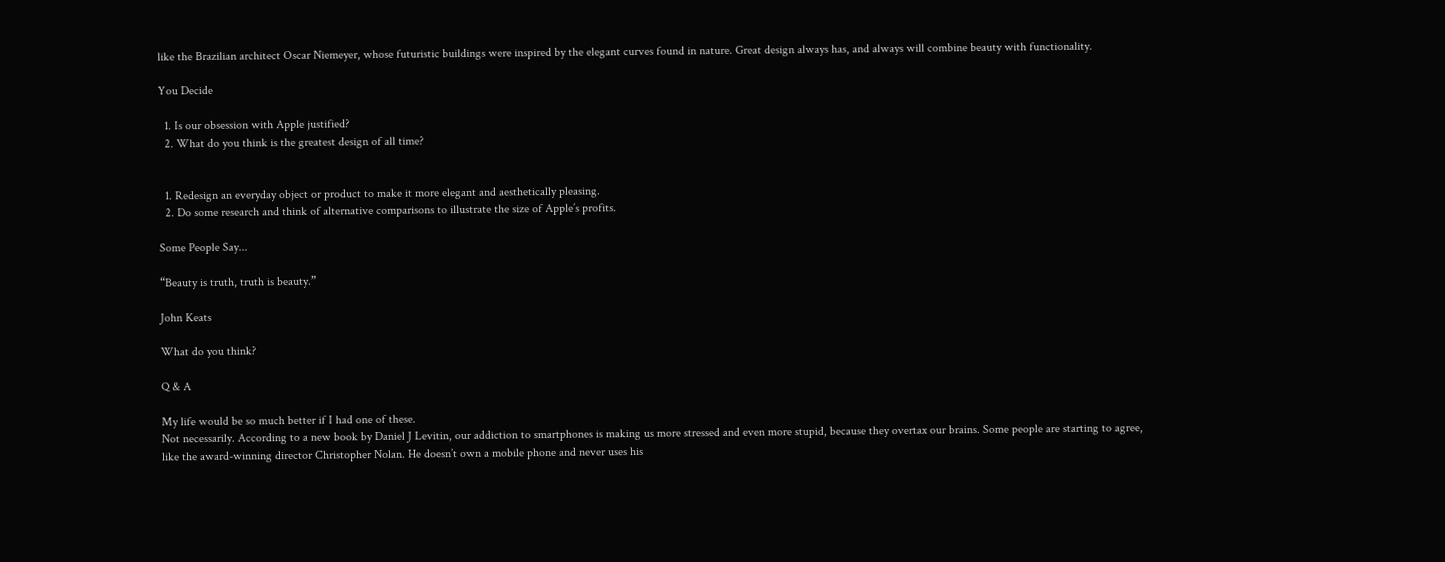like the Brazilian architect Oscar Niemeyer, whose futuristic buildings were inspired by the elegant curves found in nature. Great design always has, and always will combine beauty with functionality.

You Decide

  1. Is our obsession with Apple justified?
  2. What do you think is the greatest design of all time?


  1. Redesign an everyday object or product to make it more elegant and aesthetically pleasing.
  2. Do some research and think of alternative comparisons to illustrate the size of Apple’s profits.

Some People Say...

“Beauty is truth, truth is beauty.”

John Keats

What do you think?

Q & A

My life would be so much better if I had one of these.
Not necessarily. According to a new book by Daniel J Levitin, our addiction to smartphones is making us more stressed and even more stupid, because they overtax our brains. Some people are starting to agree, like the award-winning director Christopher Nolan. He doesn’t own a mobile phone and never uses his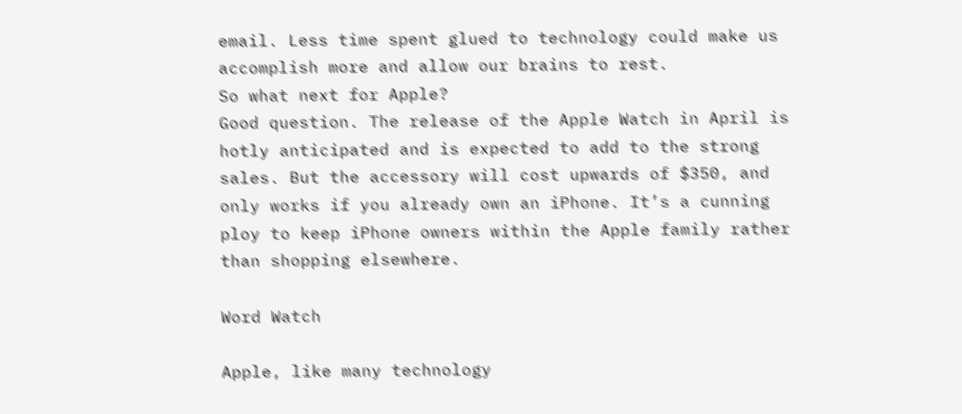email. Less time spent glued to technology could make us accomplish more and allow our brains to rest.
So what next for Apple?
Good question. The release of the Apple Watch in April is hotly anticipated and is expected to add to the strong sales. But the accessory will cost upwards of $350, and only works if you already own an iPhone. It’s a cunning ploy to keep iPhone owners within the Apple family rather than shopping elsewhere.

Word Watch

Apple, like many technology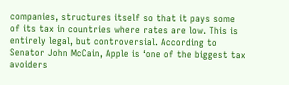companies, structures itself so that it pays some of its tax in countries where rates are low. This is entirely legal, but controversial. According to Senator John McCain, Apple is ‘one of the biggest tax avoiders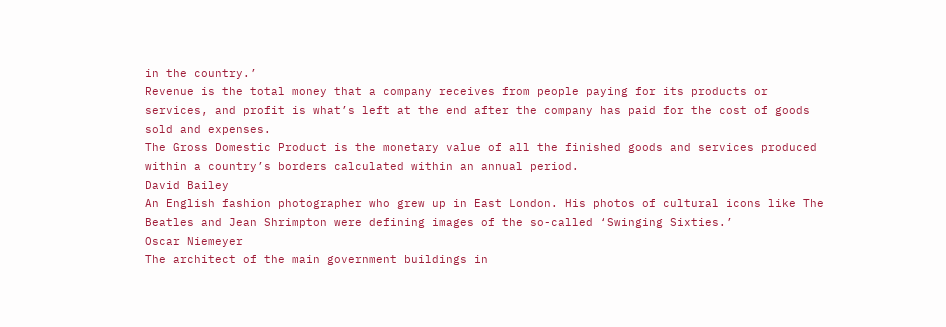in the country.’
Revenue is the total money that a company receives from people paying for its products or services, and profit is what’s left at the end after the company has paid for the cost of goods sold and expenses.
The Gross Domestic Product is the monetary value of all the finished goods and services produced within a country’s borders calculated within an annual period.
David Bailey
An English fashion photographer who grew up in East London. His photos of cultural icons like The Beatles and Jean Shrimpton were defining images of the so-called ‘Swinging Sixties.’
Oscar Niemeyer
The architect of the main government buildings in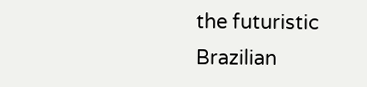the futuristic Brazilian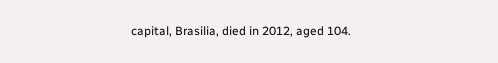capital, Brasilia, died in 2012, aged 104.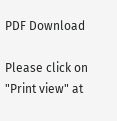PDF Download

Please click on "Print view" at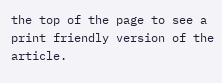the top of the page to see a print friendly version of the article.